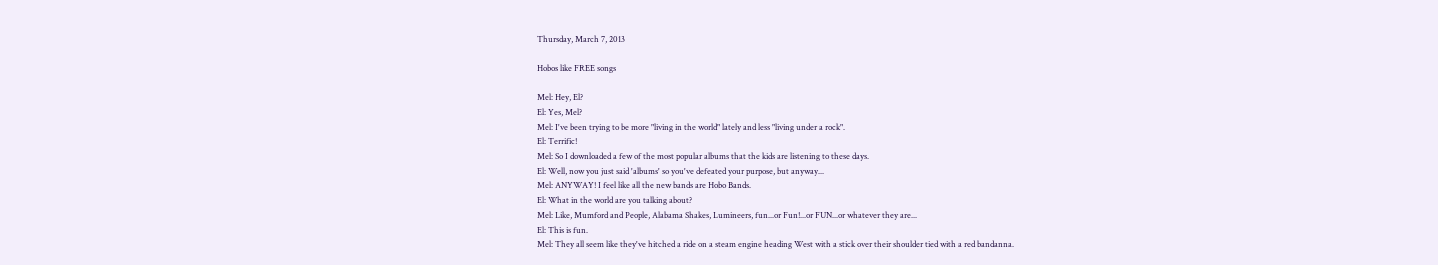Thursday, March 7, 2013

Hobos like FREE songs

Mel: Hey, El?
El: Yes, Mel?
Mel: I've been trying to be more "living in the world" lately and less "living under a rock".
El: Terrific!
Mel: So I downloaded a few of the most popular albums that the kids are listening to these days.
El: Well, now you just said 'albums' so you've defeated your purpose, but anyway...
Mel: ANYWAY! I feel like all the new bands are Hobo Bands.
El: What in the world are you talking about?
Mel: Like, Mumford and People, Alabama Shakes, Lumineers, fun...or Fun!...or FUN...or whatever they are...
El: This is fun.
Mel: They all seem like they've hitched a ride on a steam engine heading West with a stick over their shoulder tied with a red bandanna.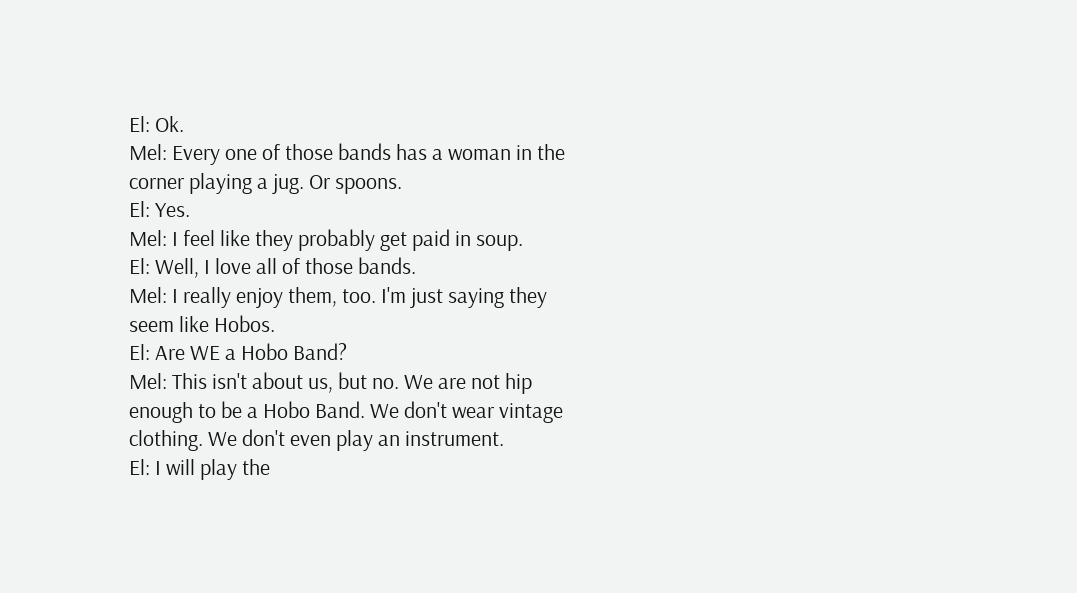El: Ok.
Mel: Every one of those bands has a woman in the corner playing a jug. Or spoons.
El: Yes.
Mel: I feel like they probably get paid in soup.
El: Well, I love all of those bands.
Mel: I really enjoy them, too. I'm just saying they seem like Hobos.
El: Are WE a Hobo Band?
Mel: This isn't about us, but no. We are not hip enough to be a Hobo Band. We don't wear vintage clothing. We don't even play an instrument.
El: I will play the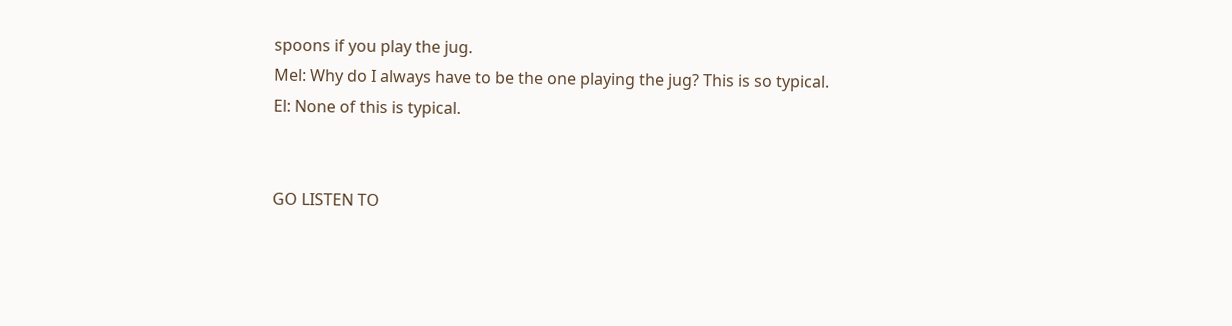spoons if you play the jug.
Mel: Why do I always have to be the one playing the jug? This is so typical.
El: None of this is typical.


GO LISTEN TO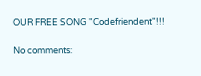OUR FREE SONG "Codefriendent"!!!

No comments: